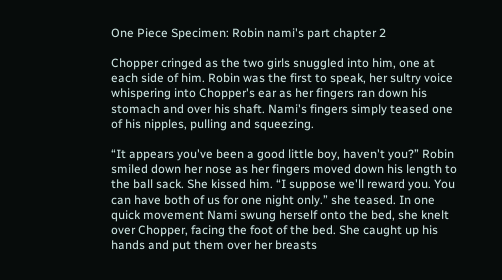One Piece Specimen: Robin nami's part chapter 2

Chopper cringed as the two girls snuggled into him, one at each side of him. Robin was the first to speak, her sultry voice whispering into Chopper's ear as her fingers ran down his stomach and over his shaft. Nami's fingers simply teased one of his nipples, pulling and squeezing.

“It appears you've been a good little boy, haven't you?” Robin smiled down her nose as her fingers moved down his length to the ball sack. She kissed him. “I suppose we'll reward you. You can have both of us for one night only.” she teased. In one quick movement Nami swung herself onto the bed, she knelt over Chopper, facing the foot of the bed. She caught up his hands and put them over her breasts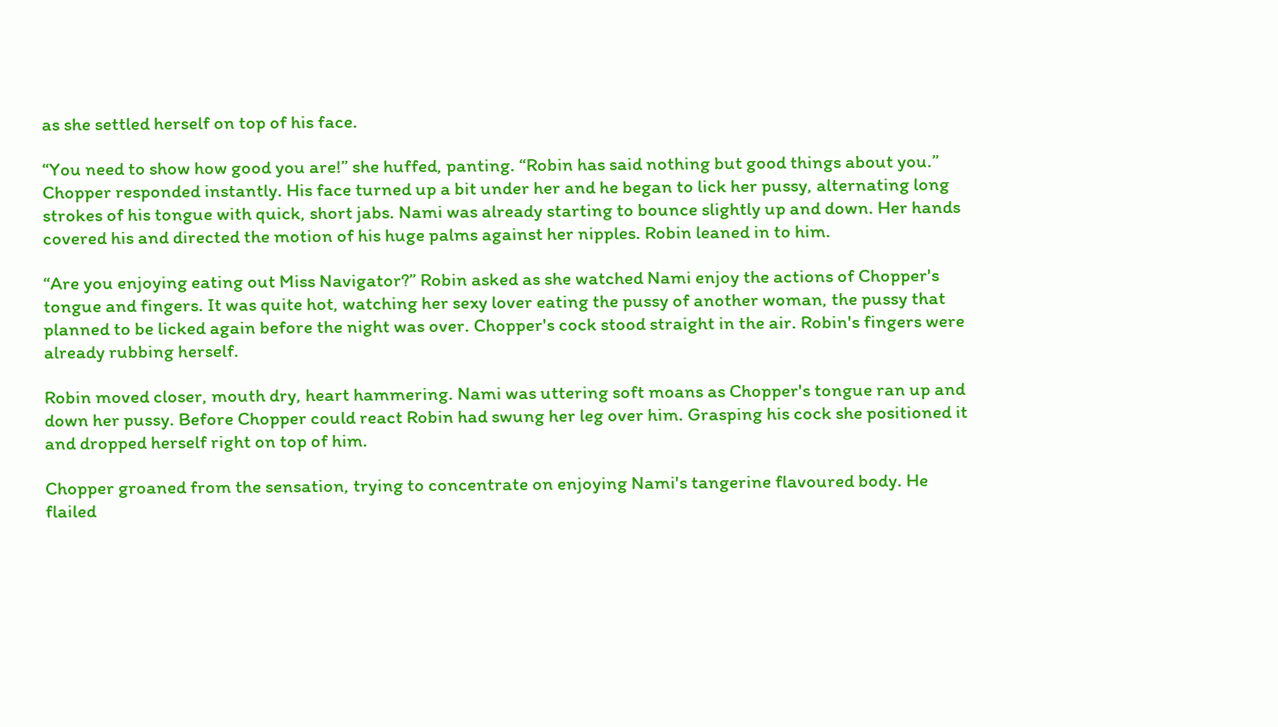as she settled herself on top of his face.

“You need to show how good you are!” she huffed, panting. “Robin has said nothing but good things about you.” Chopper responded instantly. His face turned up a bit under her and he began to lick her pussy, alternating long strokes of his tongue with quick, short jabs. Nami was already starting to bounce slightly up and down. Her hands covered his and directed the motion of his huge palms against her nipples. Robin leaned in to him.

“Are you enjoying eating out Miss Navigator?” Robin asked as she watched Nami enjoy the actions of Chopper's tongue and fingers. It was quite hot, watching her sexy lover eating the pussy of another woman, the pussy that planned to be licked again before the night was over. Chopper's cock stood straight in the air. Robin's fingers were already rubbing herself.

Robin moved closer, mouth dry, heart hammering. Nami was uttering soft moans as Chopper's tongue ran up and down her pussy. Before Chopper could react Robin had swung her leg over him. Grasping his cock she positioned it and dropped herself right on top of him.

Chopper groaned from the sensation, trying to concentrate on enjoying Nami's tangerine flavoured body. He flailed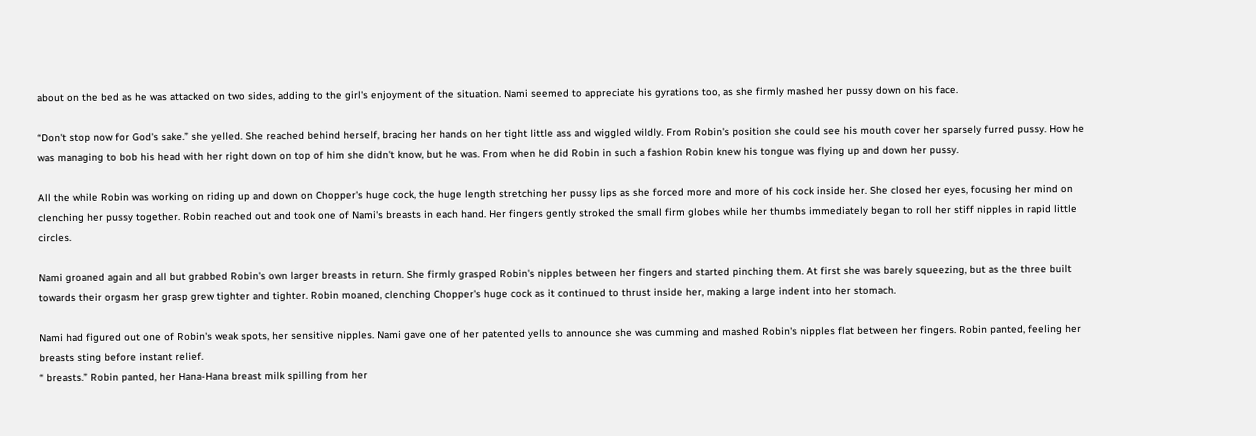about on the bed as he was attacked on two sides, adding to the girl's enjoyment of the situation. Nami seemed to appreciate his gyrations too, as she firmly mashed her pussy down on his face.

“Don't stop now for God's sake.” she yelled. She reached behind herself, bracing her hands on her tight little ass and wiggled wildly. From Robin's position she could see his mouth cover her sparsely furred pussy. How he was managing to bob his head with her right down on top of him she didn't know, but he was. From when he did Robin in such a fashion Robin knew his tongue was flying up and down her pussy.

All the while Robin was working on riding up and down on Chopper's huge cock, the huge length stretching her pussy lips as she forced more and more of his cock inside her. She closed her eyes, focusing her mind on clenching her pussy together. Robin reached out and took one of Nami's breasts in each hand. Her fingers gently stroked the small firm globes while her thumbs immediately began to roll her stiff nipples in rapid little circles.

Nami groaned again and all but grabbed Robin's own larger breasts in return. She firmly grasped Robin's nipples between her fingers and started pinching them. At first she was barely squeezing, but as the three built towards their orgasm her grasp grew tighter and tighter. Robin moaned, clenching Chopper's huge cock as it continued to thrust inside her, making a large indent into her stomach.

Nami had figured out one of Robin's weak spots, her sensitive nipples. Nami gave one of her patented yells to announce she was cumming and mashed Robin's nipples flat between her fingers. Robin panted, feeling her breasts sting before instant relief.
“ breasts.” Robin panted, her Hana-Hana breast milk spilling from her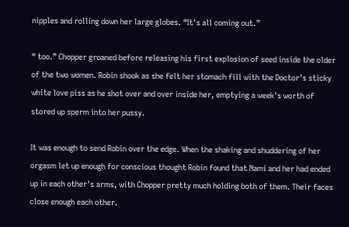nipples and rolling down her large globes. “It's all coming out.”

“ too.” Chopper groaned before releasing his first explosion of seed inside the older of the two women. Robin shook as she felt her stomach fill with the Doctor's sticky white love piss as he shot over and over inside her, emptying a week's worth of stored up sperm into her pussy.

It was enough to send Robin over the edge. When the shaking and shuddering of her orgasm let up enough for conscious thought Robin found that Nami and her had ended up in each other's arms, with Chopper pretty much holding both of them. Their faces close enough each other.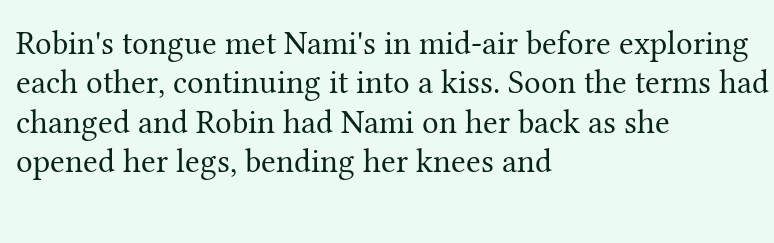Robin's tongue met Nami's in mid-air before exploring each other, continuing it into a kiss. Soon the terms had changed and Robin had Nami on her back as she opened her legs, bending her knees and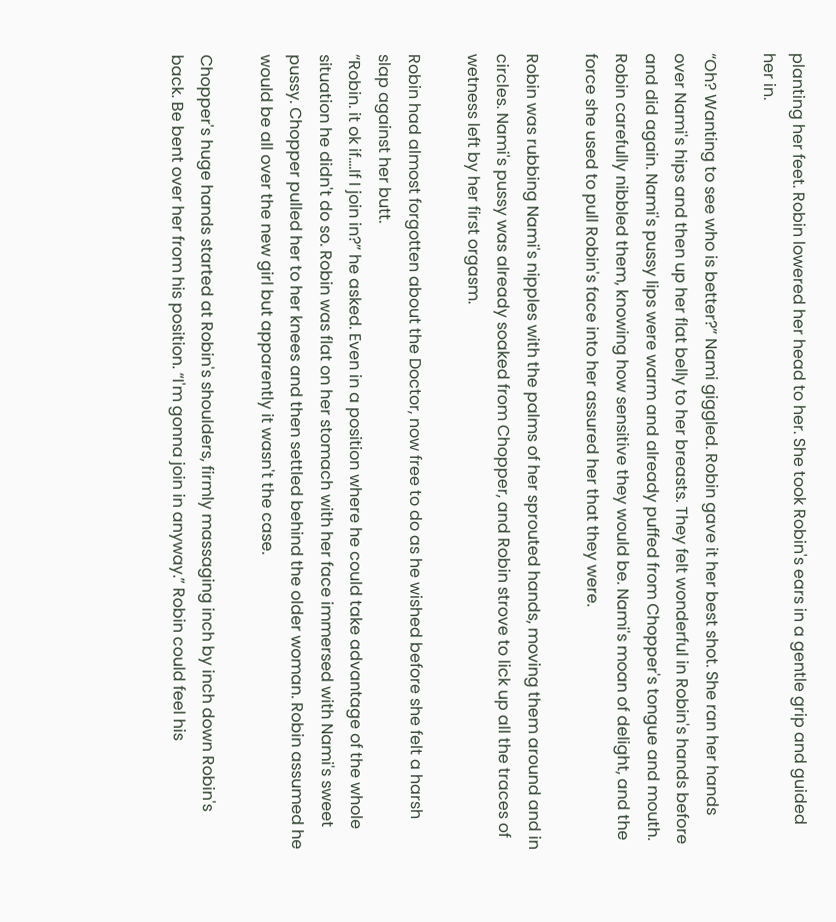planting her feet. Robin lowered her head to her. She took Robin's ears in a gentle grip and guided her in.

“Oh? Wanting to see who is better?” Nami giggled. Robin gave it her best shot. She ran her hands over Nami's hips and then up her flat belly to her breasts. They felt wonderful in Robin's hands before and did again. Nami's pussy lips were warm and already puffed from Chopper's tongue and mouth. Robin carefully nibbled them, knowing how sensitive they would be. Nami's moan of delight, and the force she used to pull Robin's face into her assured her that they were.

Robin was rubbing Nami's nipples with the palms of her sprouted hands, moving them around and in circles. Nami's pussy was already soaked from Chopper, and Robin strove to lick up all the traces of wetness left by her first orgasm.

Robin had almost forgotten about the Doctor, now free to do as he wished before she felt a harsh slap against her butt.
“Robin. it ok if....If I join in?” he asked. Even in a position where he could take advantage of the whole situation he didn't do so. Robin was flat on her stomach with her face immersed with Nami's sweet pussy. Chopper pulled her to her knees and then settled behind the older woman. Robin assumed he would be all over the new girl but apparently it wasn't the case.

Chopper's huge hands started at Robin's shoulders, firmly massaging inch by inch down Robin's back. Be bent over her from his position. “I'm gonna join in anyway.” Robin could feel his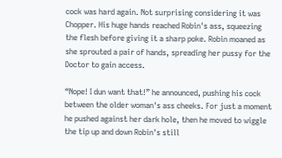cock was hard again. Not surprising considering it was Chopper. His huge hands reached Robin's ass, squeezing the flesh before giving it a sharp poke. Robin moaned as she sprouted a pair of hands, spreading her pussy for the Doctor to gain access.

“Nope! I dun want that!” he announced, pushing his cock between the older woman's ass cheeks. For just a moment he pushed against her dark hole, then he moved to wiggle the tip up and down Robin's still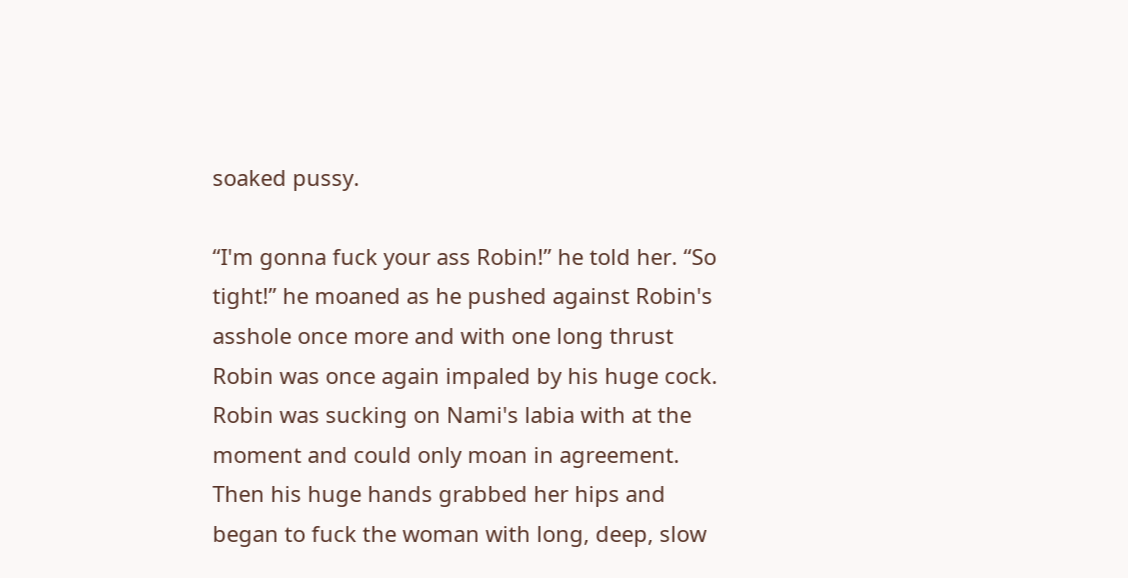soaked pussy.

“I'm gonna fuck your ass Robin!” he told her. “So tight!” he moaned as he pushed against Robin's asshole once more and with one long thrust Robin was once again impaled by his huge cock. Robin was sucking on Nami's labia with at the moment and could only moan in agreement. Then his huge hands grabbed her hips and began to fuck the woman with long, deep, slow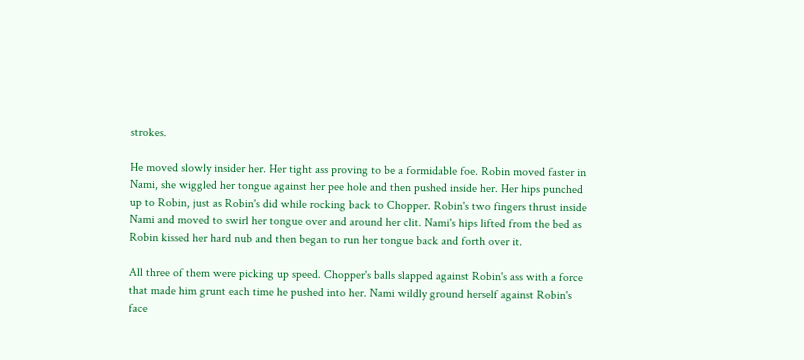strokes.

He moved slowly insider her. Her tight ass proving to be a formidable foe. Robin moved faster in Nami, she wiggled her tongue against her pee hole and then pushed inside her. Her hips punched up to Robin, just as Robin's did while rocking back to Chopper. Robin's two fingers thrust inside Nami and moved to swirl her tongue over and around her clit. Nami's hips lifted from the bed as Robin kissed her hard nub and then began to run her tongue back and forth over it.

All three of them were picking up speed. Chopper's balls slapped against Robin's ass with a force that made him grunt each time he pushed into her. Nami wildly ground herself against Robin's face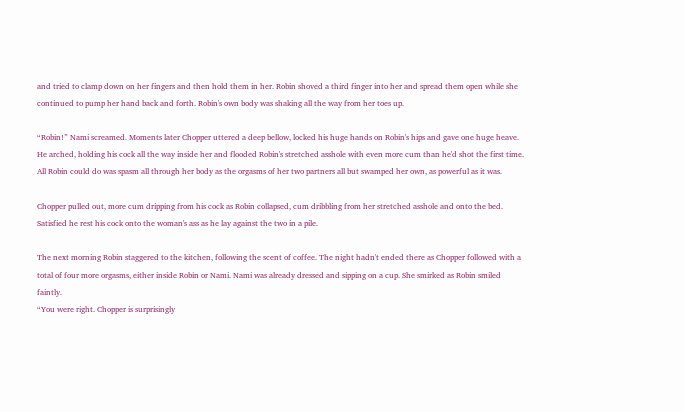and tried to clamp down on her fingers and then hold them in her. Robin shoved a third finger into her and spread them open while she continued to pump her hand back and forth. Robin's own body was shaking all the way from her toes up.

“Robin!” Nami screamed. Moments later Chopper uttered a deep bellow, locked his huge hands on Robin's hips and gave one huge heave. He arched, holding his cock all the way inside her and flooded Robin's stretched asshole with even more cum than he'd shot the first time. All Robin could do was spasm all through her body as the orgasms of her two partners all but swamped her own, as powerful as it was.

Chopper pulled out, more cum dripping from his cock as Robin collapsed, cum dribbling from her stretched asshole and onto the bed. Satisfied he rest his cock onto the woman's ass as he lay against the two in a pile.

The next morning Robin staggered to the kitchen, following the scent of coffee. The night hadn't ended there as Chopper followed with a total of four more orgasms, either inside Robin or Nami. Nami was already dressed and sipping on a cup. She smirked as Robin smiled faintly.
“You were right. Chopper is surprisingly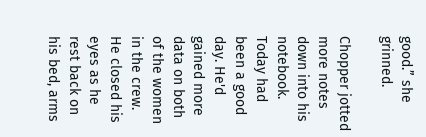good.” she grinned.

Chopper jotted more notes down into his notebook. Today had been a good day. He'd gained more data on both of the women in the crew. He closed his eyes as he rest back on his bed, arms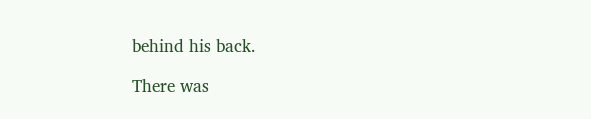behind his back.

There was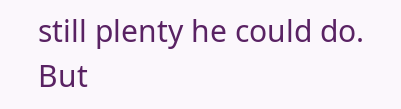still plenty he could do. But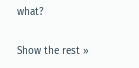what?

Show the rest »